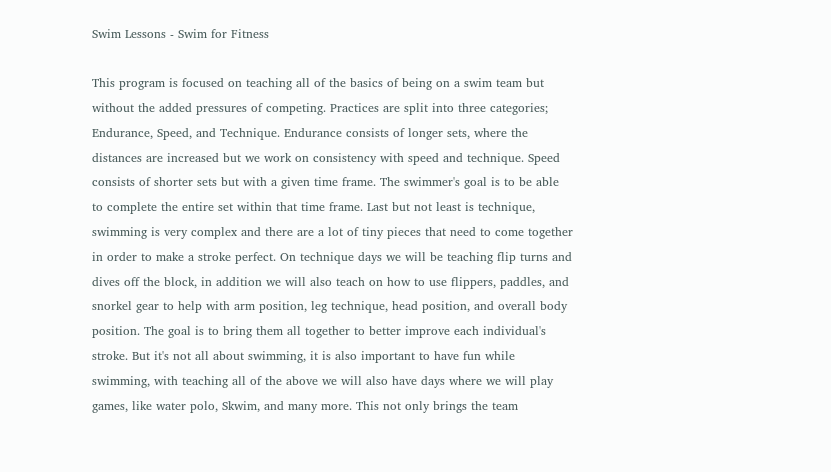Swim Lessons - Swim for Fitness

This program is focused on teaching all of the basics of being on a swim team but without the added pressures of competing. Practices are split into three categories; Endurance, Speed, and Technique. Endurance consists of longer sets, where the distances are increased but we work on consistency with speed and technique. Speed consists of shorter sets but with a given time frame. The swimmer's goal is to be able to complete the entire set within that time frame. Last but not least is technique, swimming is very complex and there are a lot of tiny pieces that need to come together in order to make a stroke perfect. On technique days we will be teaching flip turns and dives off the block, in addition we will also teach on how to use flippers, paddles, and snorkel gear to help with arm position, leg technique, head position, and overall body position. The goal is to bring them all together to better improve each individual's stroke. But it's not all about swimming, it is also important to have fun while swimming, with teaching all of the above we will also have days where we will play games, like water polo, Skwim, and many more. This not only brings the team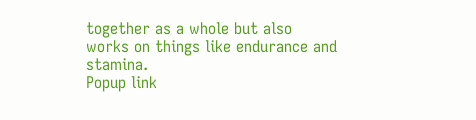together as a whole but also works on things like endurance and stamina.
Popup link